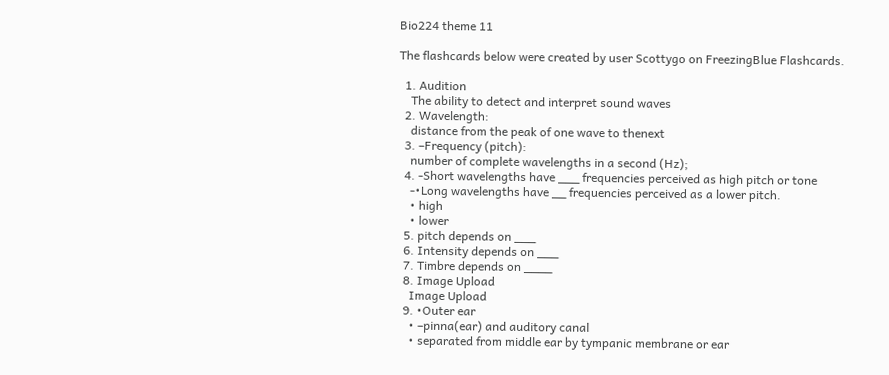Bio224 theme 11

The flashcards below were created by user Scottygo on FreezingBlue Flashcards.

  1. Audition
    The ability to detect and interpret sound waves
  2. Wavelength:
    distance from the peak of one wave to thenext
  3. –Frequency (pitch):
    number of complete wavelengths in a second (Hz);
  4. -Short wavelengths have ___ frequencies perceived as high pitch or tone
    -•Long wavelengths have __ frequencies perceived as a lower pitch.
    • high
    • lower
  5. pitch depends on ___
  6. Intensity depends on ___
  7. Timbre depends on ____
  8. Image Upload
    Image Upload
  9. •Outer ear
    • –pinna(ear) and auditory canal
    • separated from middle ear by tympanic membrane or ear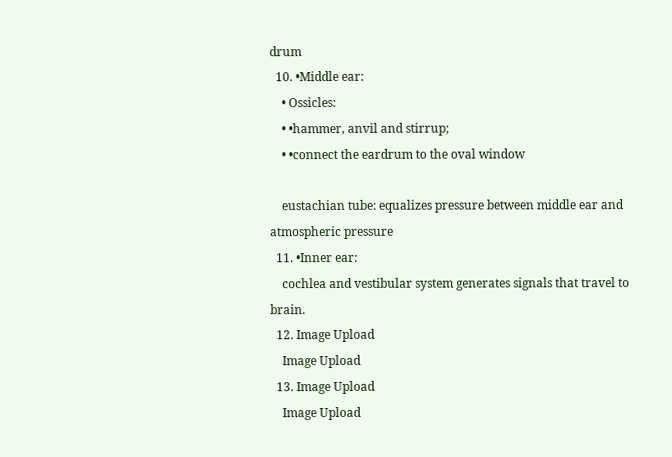drum
  10. •Middle ear:
    • Ossicles:
    • •hammer, anvil and stirrup;
    • •connect the eardrum to the oval window

    eustachian tube: equalizes pressure between middle ear and atmospheric pressure
  11. •Inner ear:
    cochlea and vestibular system generates signals that travel to brain.
  12. Image Upload
    Image Upload
  13. Image Upload
    Image Upload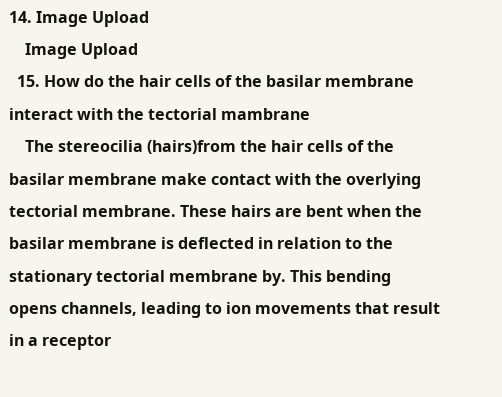14. Image Upload
    Image Upload
  15. How do the hair cells of the basilar membrane interact with the tectorial mambrane
    The stereocilia (hairs)from the hair cells of the basilar membrane make contact with the overlying tectorial membrane. These hairs are bent when the basilar membrane is deflected in relation to the stationary tectorial membrane by. This bending opens channels, leading to ion movements that result in a receptor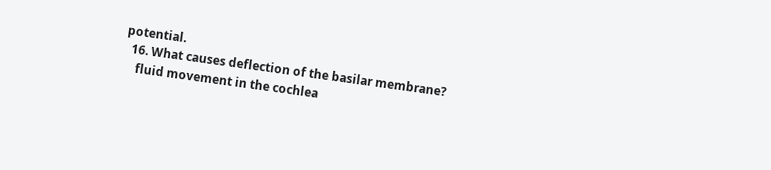potential.
  16. What causes deflection of the basilar membrane?
    fluid movement in the cochlea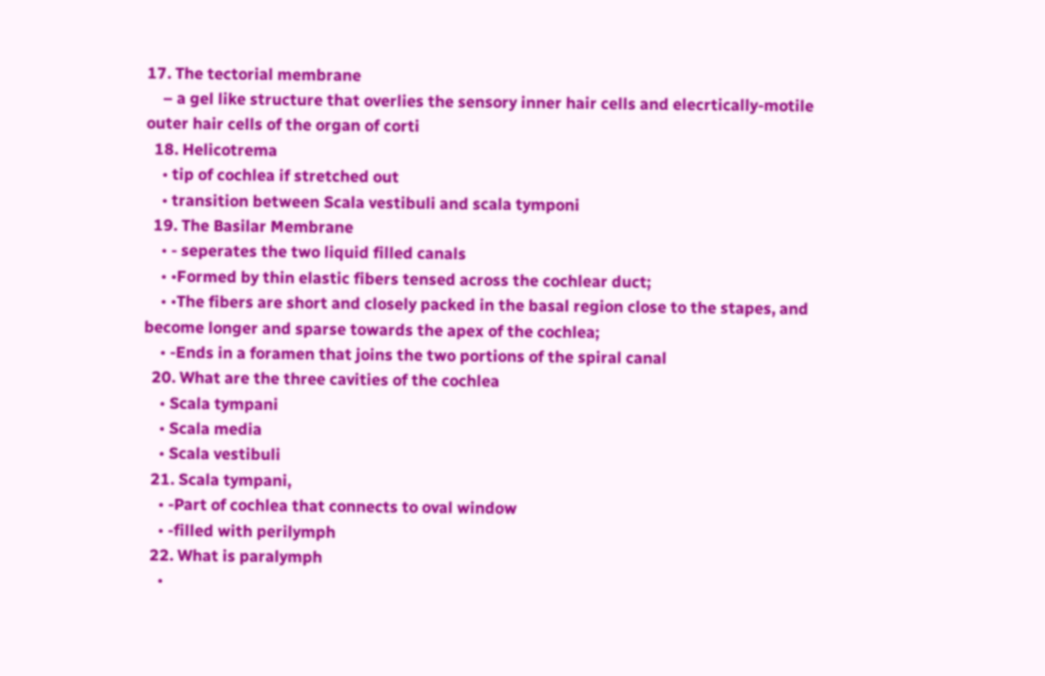17. The tectorial membrane
    – a gel like structure that overlies the sensory inner hair cells and elecrtically-motile outer hair cells of the organ of corti
  18. Helicotrema
    • tip of cochlea if stretched out
    • transition between Scala vestibuli and scala tymponi
  19. The Basilar Membrane
    • - seperates the two liquid filled canals
    • •Formed by thin elastic fibers tensed across the cochlear duct;
    • •The fibers are short and closely packed in the basal region close to the stapes, and become longer and sparse towards the apex of the cochlea;
    • -Ends in a foramen that joins the two portions of the spiral canal
  20. What are the three cavities of the cochlea
    • Scala tympani
    • Scala media
    • Scala vestibuli
  21. Scala tympani,
    • -Part of cochlea that connects to oval window
    • -filled with perilymph
  22. What is paralymph
    •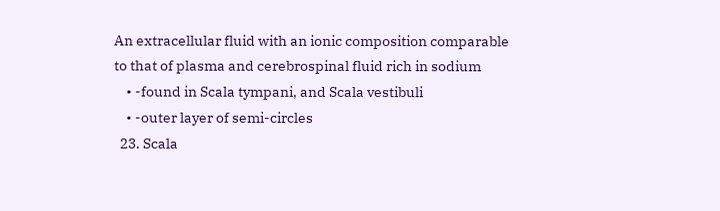An extracellular fluid with an ionic composition comparable to that of plasma and cerebrospinal fluid rich in sodium
    • -found in Scala tympani, and Scala vestibuli
    • -outer layer of semi-circles
  23. Scala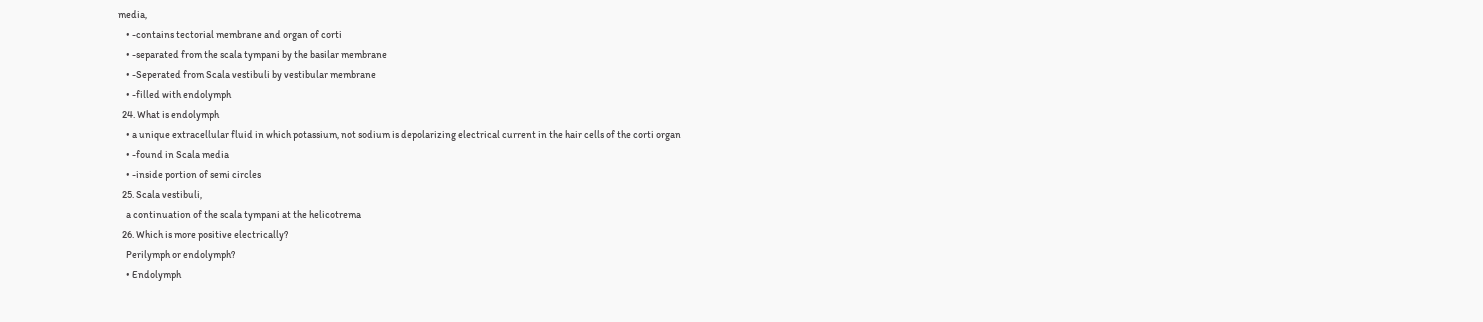media,
    • -contains tectorial membrane and organ of corti
    • -separated from the scala tympani by the basilar membrane
    • -Seperated from Scala vestibuli by vestibular membrane
    • -filled with endolymph
  24. What is endolymph
    • a unique extracellular fluid in which potassium, not sodium is depolarizing electrical current in the hair cells of the corti organ
    • -found in Scala media
    • -inside portion of semi circles
  25. Scala vestibuli,
    a continuation of the scala tympani at the helicotrema
  26. Which is more positive electrically?
    Perilymph or endolymph?
    • Endolymph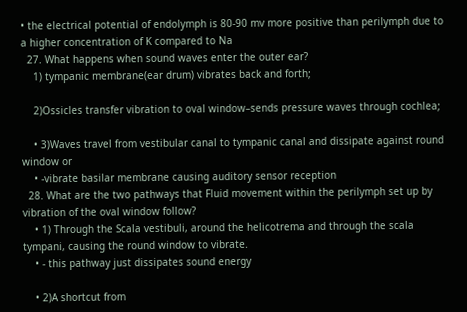• the electrical potential of endolymph is 80-90 mv more positive than perilymph due to a higher concentration of K compared to Na
  27. What happens when sound waves enter the outer ear?
    1) tympanic membrane(ear drum) vibrates back and forth;

    2)Ossicles transfer vibration to oval window–sends pressure waves through cochlea;

    • 3)Waves travel from vestibular canal to tympanic canal and dissipate against round window or
    • -vibrate basilar membrane causing auditory sensor reception
  28. What are the two pathways that Fluid movement within the perilymph set up by vibration of the oval window follow?
    • 1) Through the Scala vestibuli, around the helicotrema and through the scala tympani, causing the round window to vibrate.
    • - this pathway just dissipates sound energy

    • 2)A shortcut from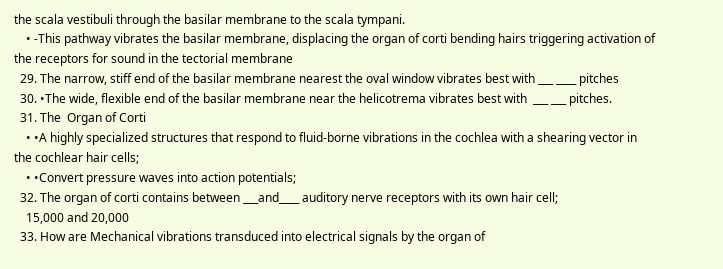the scala vestibuli through the basilar membrane to the scala tympani.
    • -This pathway vibrates the basilar membrane, displacing the organ of corti bending hairs triggering activation of the receptors for sound in the tectorial membrane
  29. The narrow, stiff end of the basilar membrane nearest the oval window vibrates best with ___ ____ pitches
  30. •The wide, flexible end of the basilar membrane near the helicotrema vibrates best with  ___ ___ pitches.
  31. The  Organ of Corti
    • •A highly specialized structures that respond to fluid-borne vibrations in the cochlea with a shearing vector in the cochlear hair cells;
    • •Convert pressure waves into action potentials;
  32. The organ of corti contains between ___and____ auditory nerve receptors with its own hair cell;
    15,000 and 20,000
  33. How are Mechanical vibrations transduced into electrical signals by the organ of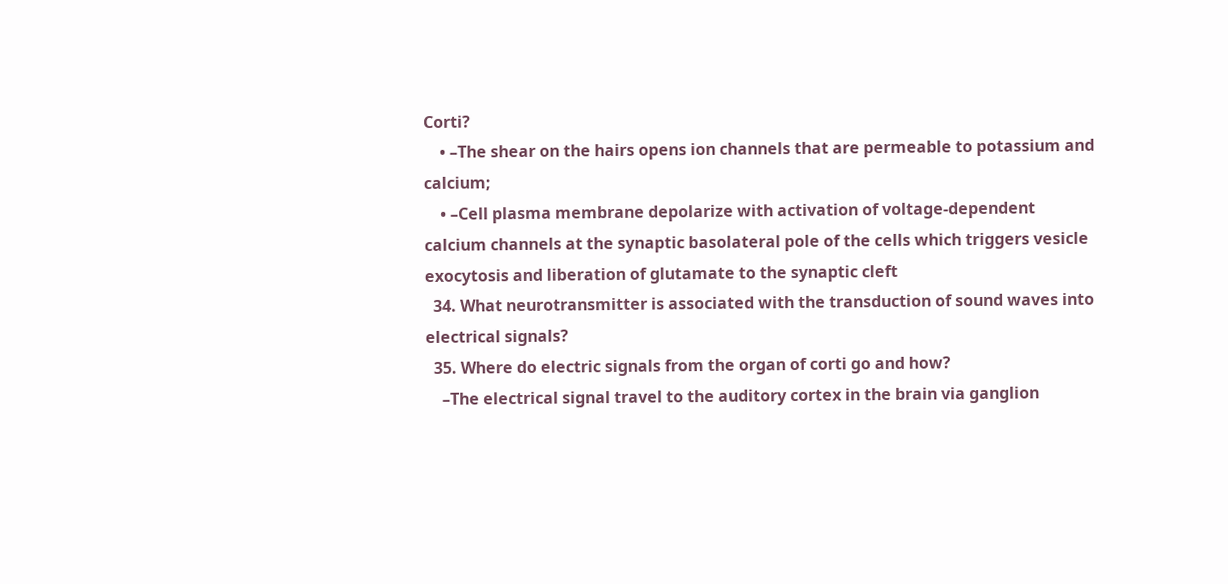Corti?
    • –The shear on the hairs opens ion channels that are permeable to potassium and calcium;
    • –Cell plasma membrane depolarize with activation of voltage-dependent calcium channels at the synaptic basolateral pole of the cells which triggers vesicle exocytosis and liberation of glutamate to the synaptic cleft
  34. What neurotransmitter is associated with the transduction of sound waves into electrical signals?
  35. Where do electric signals from the organ of corti go and how?
    –The electrical signal travel to the auditory cortex in the brain via ganglion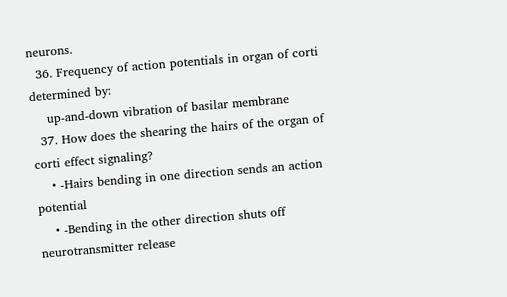neurons.
  36. Frequency of action potentials in organ of corti determined by:
    up-and-down vibration of basilar membrane
  37. How does the shearing the hairs of the organ of corti effect signaling?
    • -Hairs bending in one direction sends an action potential
    • -Bending in the other direction shuts off neurotransmitter release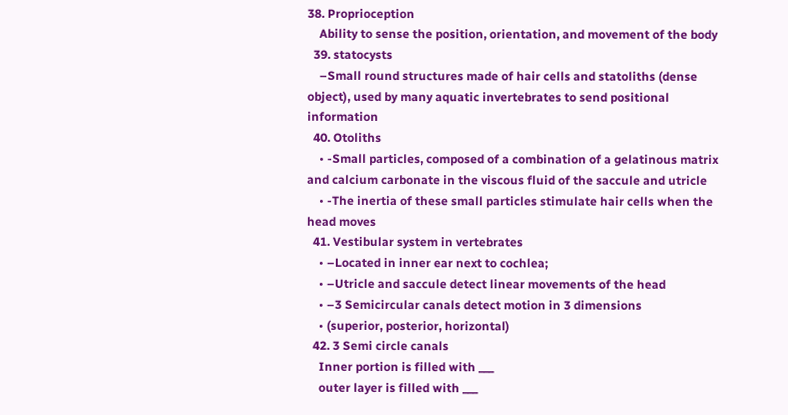38. Proprioception
    Ability to sense the position, orientation, and movement of the body
  39. statocysts
    –Small round structures made of hair cells and statoliths (dense object), used by many aquatic invertebrates to send positional information
  40. Otoliths
    • -Small particles, composed of a combination of a gelatinous matrix and calcium carbonate in the viscous fluid of the saccule and utricle
    • -The inertia of these small particles stimulate hair cells when the head moves
  41. Vestibular system in vertebrates
    • –Located in inner ear next to cochlea;
    • –Utricle and saccule detect linear movements of the head
    • –3 Semicircular canals detect motion in 3 dimensions
    • (superior, posterior, horizontal)
  42. 3 Semi circle canals
    Inner portion is filled with ___
    outer layer is filled with ___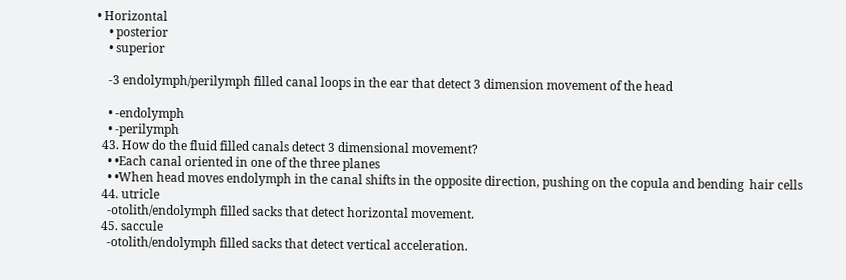• Horizontal
    • posterior
    • superior

    -3 endolymph/perilymph filled canal loops in the ear that detect 3 dimension movement of the head

    • -endolymph
    • -perilymph
  43. How do the fluid filled canals detect 3 dimensional movement?
    • •Each canal oriented in one of the three planes
    • •When head moves endolymph in the canal shifts in the opposite direction, pushing on the copula and bending  hair cells
  44. utricle
    -otolith/endolymph filled sacks that detect horizontal movement.
  45. saccule
    -otolith/endolymph filled sacks that detect vertical acceleration.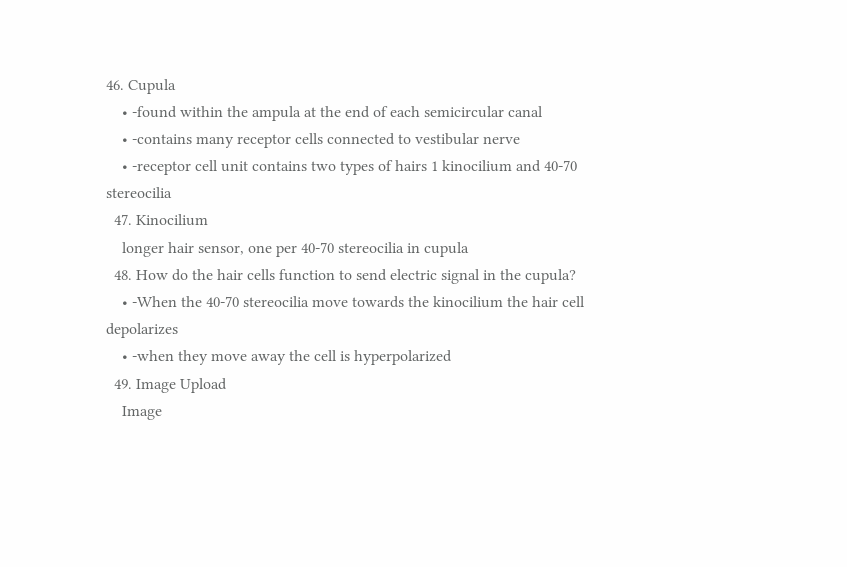46. Cupula
    • -found within the ampula at the end of each semicircular canal
    • -contains many receptor cells connected to vestibular nerve
    • -receptor cell unit contains two types of hairs 1 kinocilium and 40-70 stereocilia
  47. Kinocilium
    longer hair sensor, one per 40-70 stereocilia in cupula
  48. How do the hair cells function to send electric signal in the cupula?
    • -When the 40-70 stereocilia move towards the kinocilium the hair cell depolarizes
    • -when they move away the cell is hyperpolarized
  49. Image Upload
    Image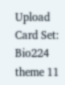Upload
Card Set:
Bio224 theme 11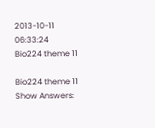2013-10-11 06:33:24
Bio224 theme 11

Bio224 theme 11
Show Answers: